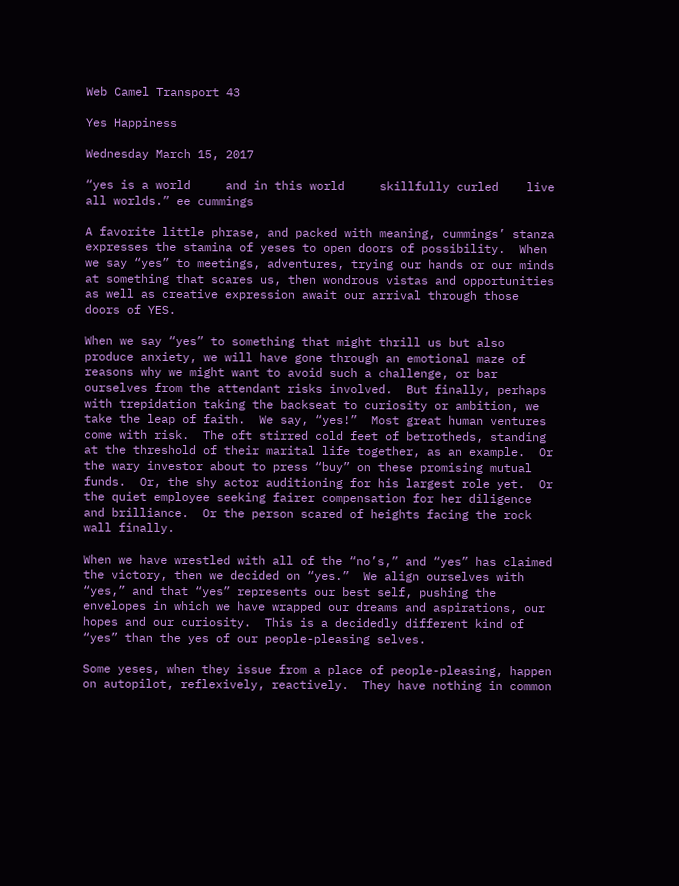Web Camel Transport 43

Yes Happiness

Wednesday March 15, 2017

“yes is a world     and in this world     skillfully curled    live all worlds.” ee cummings

A favorite little phrase, and packed with meaning, cummings’ stanza expresses the stamina of yeses to open doors of possibility.  When we say “yes” to meetings, adventures, trying our hands or our minds at something that scares us, then wondrous vistas and opportunities as well as creative expression await our arrival through those doors of YES.

When we say “yes” to something that might thrill us but also produce anxiety, we will have gone through an emotional maze of reasons why we might want to avoid such a challenge, or bar ourselves from the attendant risks involved.  But finally, perhaps with trepidation taking the backseat to curiosity or ambition, we take the leap of faith.  We say, “yes!”  Most great human ventures come with risk.  The oft stirred cold feet of betrotheds, standing at the threshold of their marital life together, as an example.  Or the wary investor about to press “buy” on these promising mutual funds.  Or, the shy actor auditioning for his largest role yet.  Or the quiet employee seeking fairer compensation for her diligence and brilliance.  Or the person scared of heights facing the rock wall finally.

When we have wrestled with all of the “no’s,” and “yes” has claimed the victory, then we decided on “yes.”  We align ourselves with “yes,” and that “yes” represents our best self, pushing the envelopes in which we have wrapped our dreams and aspirations, our hopes and our curiosity.  This is a decidedly different kind of “yes” than the yes of our people-pleasing selves.

Some yeses, when they issue from a place of people-pleasing, happen on autopilot, reflexively, reactively.  They have nothing in common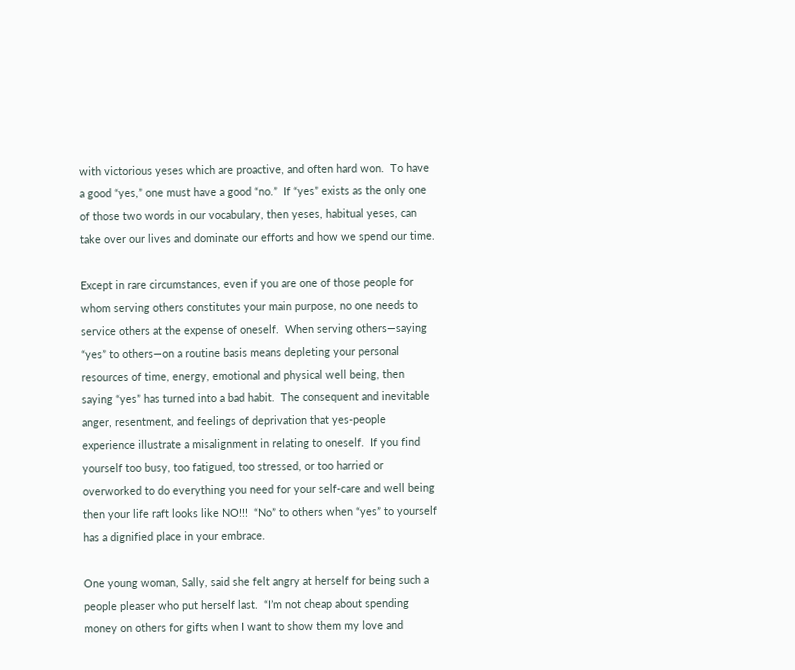with victorious yeses which are proactive, and often hard won.  To have a good “yes,” one must have a good “no.”  If “yes” exists as the only one of those two words in our vocabulary, then yeses, habitual yeses, can take over our lives and dominate our efforts and how we spend our time.

Except in rare circumstances, even if you are one of those people for whom serving others constitutes your main purpose, no one needs to service others at the expense of oneself.  When serving others—saying “yes” to others—on a routine basis means depleting your personal resources of time, energy, emotional and physical well being, then saying “yes” has turned into a bad habit.  The consequent and inevitable anger, resentment, and feelings of deprivation that yes-people experience illustrate a misalignment in relating to oneself.  If you find yourself too busy, too fatigued, too stressed, or too harried or overworked to do everything you need for your self-care and well being then your life raft looks like NO!!!  “No” to others when “yes” to yourself has a dignified place in your embrace.

One young woman, Sally, said she felt angry at herself for being such a people pleaser who put herself last.  “I’m not cheap about spending money on others for gifts when I want to show them my love and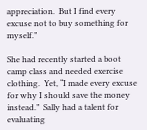appreciation.  But I find every excuse not to buy something for myself.”

She had recently started a boot camp class and needed exercise clothing.  Yet, “I made every excuse for why I should save the money instead.”  Sally had a talent for evaluating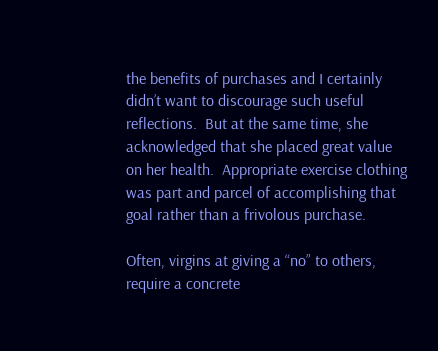the benefits of purchases and I certainly didn’t want to discourage such useful reflections.  But at the same time, she acknowledged that she placed great value on her health.  Appropriate exercise clothing was part and parcel of accomplishing that goal rather than a frivolous purchase.

Often, virgins at giving a “no” to others, require a concrete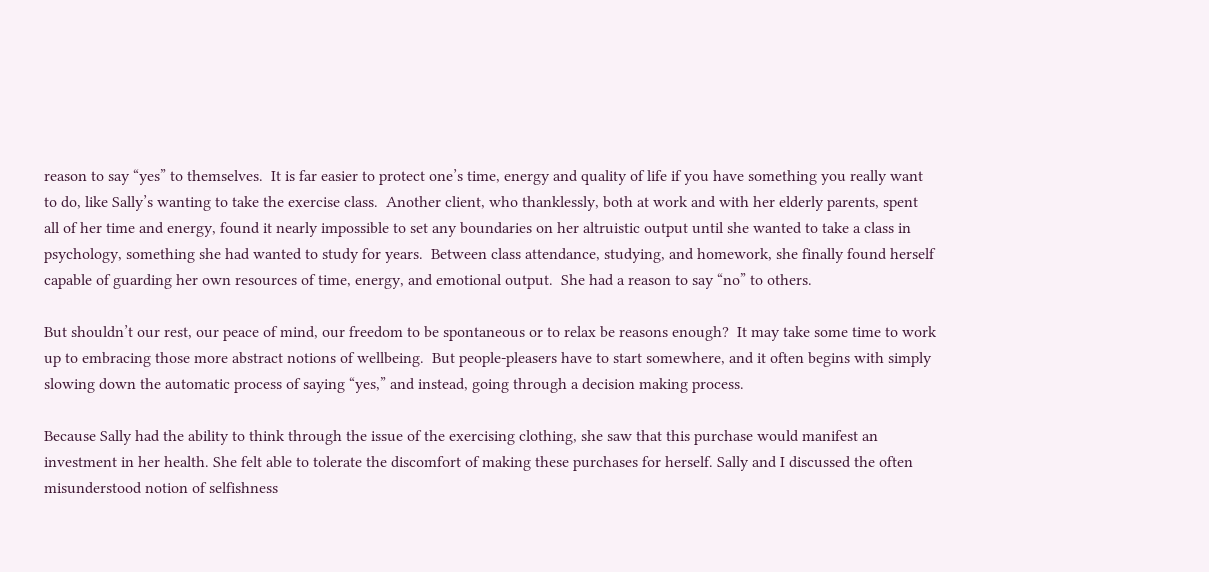reason to say “yes” to themselves.  It is far easier to protect one’s time, energy and quality of life if you have something you really want to do, like Sally’s wanting to take the exercise class.  Another client, who thanklessly, both at work and with her elderly parents, spent all of her time and energy, found it nearly impossible to set any boundaries on her altruistic output until she wanted to take a class in psychology, something she had wanted to study for years.  Between class attendance, studying, and homework, she finally found herself capable of guarding her own resources of time, energy, and emotional output.  She had a reason to say “no” to others.

But shouldn’t our rest, our peace of mind, our freedom to be spontaneous or to relax be reasons enough?  It may take some time to work up to embracing those more abstract notions of wellbeing.  But people-pleasers have to start somewhere, and it often begins with simply slowing down the automatic process of saying “yes,” and instead, going through a decision making process.

Because Sally had the ability to think through the issue of the exercising clothing, she saw that this purchase would manifest an investment in her health. She felt able to tolerate the discomfort of making these purchases for herself. Sally and I discussed the often misunderstood notion of selfishness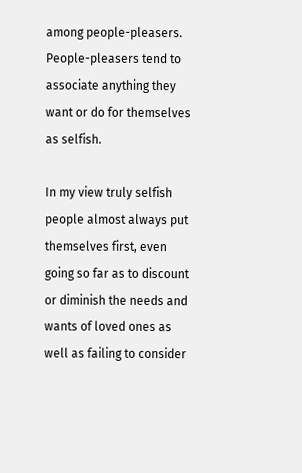among people-pleasers.  People-pleasers tend to associate anything they want or do for themselves as selfish.

In my view truly selfish people almost always put themselves first, even going so far as to discount or diminish the needs and wants of loved ones as well as failing to consider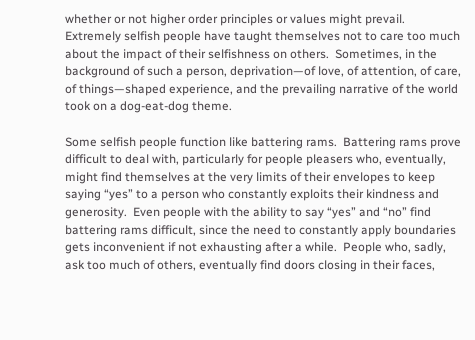whether or not higher order principles or values might prevail.  Extremely selfish people have taught themselves not to care too much about the impact of their selfishness on others.  Sometimes, in the background of such a person, deprivation—of love, of attention, of care, of things—shaped experience, and the prevailing narrative of the world took on a dog-eat-dog theme.

Some selfish people function like battering rams.  Battering rams prove difficult to deal with, particularly for people pleasers who, eventually, might find themselves at the very limits of their envelopes to keep saying “yes” to a person who constantly exploits their kindness and generosity.  Even people with the ability to say “yes” and “no” find battering rams difficult, since the need to constantly apply boundaries gets inconvenient if not exhausting after a while.  People who, sadly, ask too much of others, eventually find doors closing in their faces,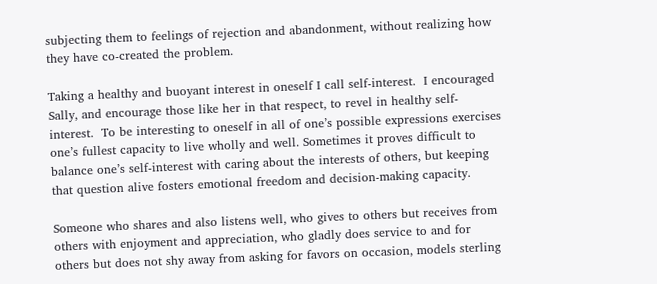subjecting them to feelings of rejection and abandonment, without realizing how they have co-created the problem.

Taking a healthy and buoyant interest in oneself I call self-interest.  I encouraged Sally, and encourage those like her in that respect, to revel in healthy self-interest.  To be interesting to oneself in all of one’s possible expressions exercises one’s fullest capacity to live wholly and well. Sometimes it proves difficult to balance one’s self-interest with caring about the interests of others, but keeping that question alive fosters emotional freedom and decision-making capacity.

Someone who shares and also listens well, who gives to others but receives from others with enjoyment and appreciation, who gladly does service to and for others but does not shy away from asking for favors on occasion, models sterling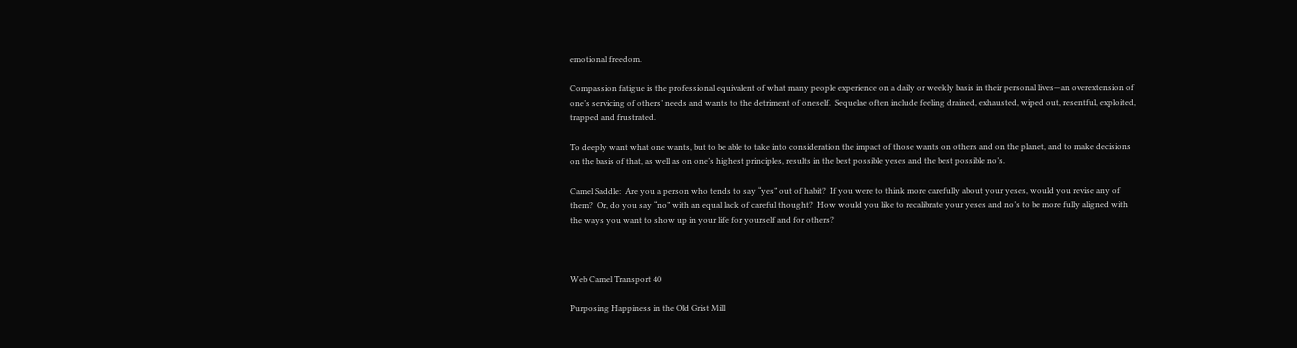emotional freedom.

Compassion fatigue is the professional equivalent of what many people experience on a daily or weekly basis in their personal lives—an overextension of one’s servicing of others’ needs and wants to the detriment of oneself.  Sequelae often include feeling drained, exhausted, wiped out, resentful, exploited, trapped and frustrated.

To deeply want what one wants, but to be able to take into consideration the impact of those wants on others and on the planet, and to make decisions on the basis of that, as well as on one’s highest principles, results in the best possible yeses and the best possible no’s.

Camel Saddle:  Are you a person who tends to say “yes” out of habit?  If you were to think more carefully about your yeses, would you revise any of them?  Or, do you say “no” with an equal lack of careful thought?  How would you like to recalibrate your yeses and no’s to be more fully aligned with the ways you want to show up in your life for yourself and for others?



Web Camel Transport 40

Purposing Happiness in the Old Grist Mill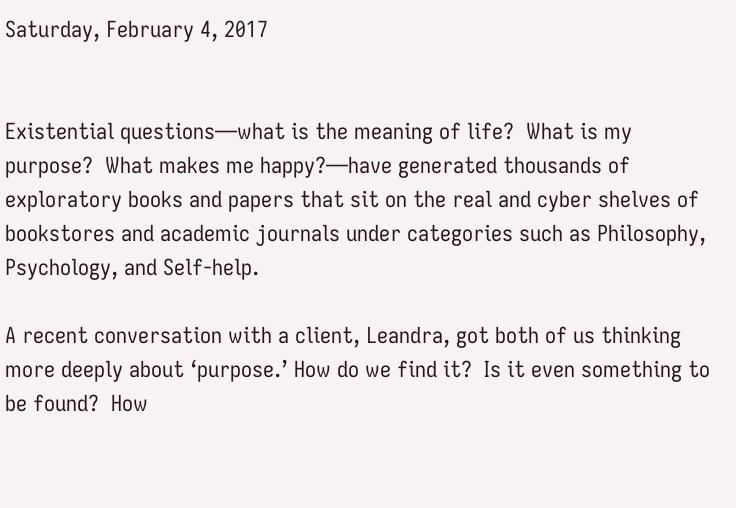Saturday, February 4, 2017


Existential questions—what is the meaning of life?  What is my purpose?  What makes me happy?—have generated thousands of exploratory books and papers that sit on the real and cyber shelves of bookstores and academic journals under categories such as Philosophy, Psychology, and Self-help.

A recent conversation with a client, Leandra, got both of us thinking more deeply about ‘purpose.’ How do we find it?  Is it even something to be found?  How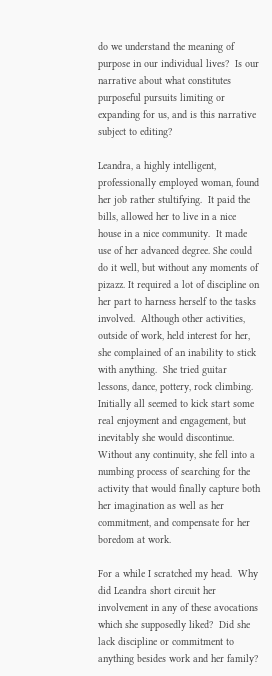do we understand the meaning of purpose in our individual lives?  Is our narrative about what constitutes purposeful pursuits limiting or expanding for us, and is this narrative subject to editing?

Leandra, a highly intelligent, professionally employed woman, found her job rather stultifying.  It paid the bills, allowed her to live in a nice house in a nice community.  It made use of her advanced degree. She could do it well, but without any moments of pizazz. It required a lot of discipline on her part to harness herself to the tasks involved.  Although other activities, outside of work, held interest for her, she complained of an inability to stick with anything.  She tried guitar lessons, dance, pottery, rock climbing.  Initially all seemed to kick start some real enjoyment and engagement, but inevitably she would discontinue.  Without any continuity, she fell into a numbing process of searching for the activity that would finally capture both her imagination as well as her commitment, and compensate for her boredom at work.

For a while I scratched my head.  Why did Leandra short circuit her involvement in any of these avocations which she supposedly liked?  Did she lack discipline or commitment to anything besides work and her family?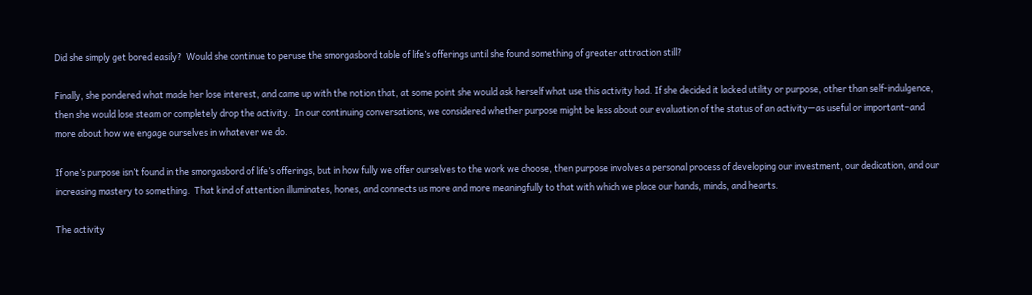Did she simply get bored easily?  Would she continue to peruse the smorgasbord table of life’s offerings until she found something of greater attraction still?

Finally, she pondered what made her lose interest, and came up with the notion that, at some point she would ask herself what use this activity had. If she decided it lacked utility or purpose, other than self-indulgence, then she would lose steam or completely drop the activity.  In our continuing conversations, we considered whether purpose might be less about our evaluation of the status of an activity—as useful or important–and more about how we engage ourselves in whatever we do.

If one’s purpose isn’t found in the smorgasbord of life’s offerings, but in how fully we offer ourselves to the work we choose, then purpose involves a personal process of developing our investment, our dedication, and our increasing mastery to something.  That kind of attention illuminates, hones, and connects us more and more meaningfully to that with which we place our hands, minds, and hearts.

The activity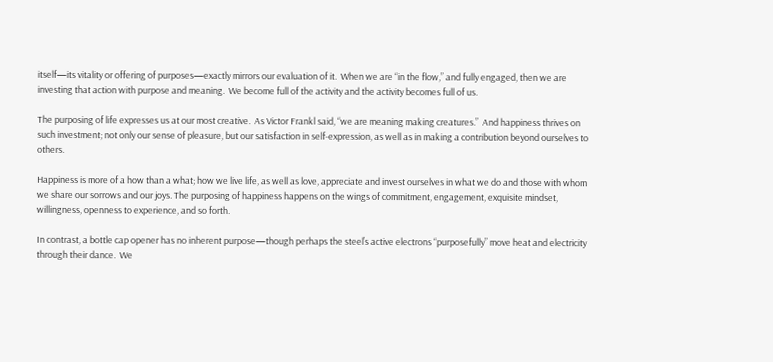itself—its vitality or offering of purposes—exactly mirrors our evaluation of it.  When we are “in the flow,” and fully engaged, then we are investing that action with purpose and meaning.  We become full of the activity and the activity becomes full of us.

The purposing of life expresses us at our most creative.  As Victor Frankl said, “we are meaning making creatures.”  And happiness thrives on such investment; not only our sense of pleasure, but our satisfaction in self-expression, as well as in making a contribution beyond ourselves to others.

Happiness is more of a how than a what; how we live life, as well as love, appreciate and invest ourselves in what we do and those with whom we share our sorrows and our joys. The purposing of happiness happens on the wings of commitment, engagement, exquisite mindset, willingness, openness to experience, and so forth.

In contrast, a bottle cap opener has no inherent purpose—though perhaps the steel’s active electrons “purposefully” move heat and electricity through their dance.  We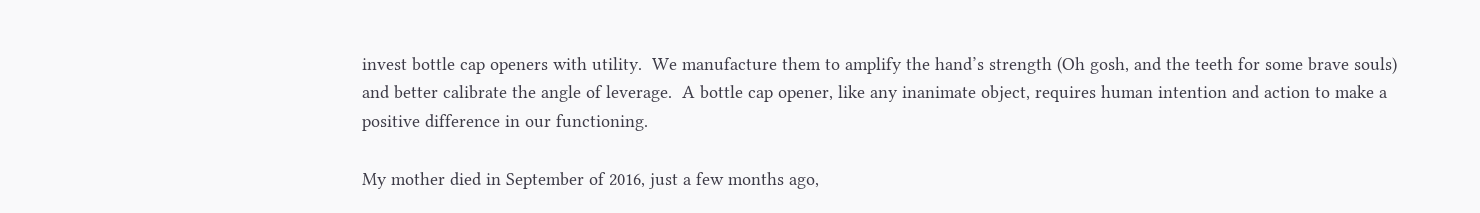invest bottle cap openers with utility.  We manufacture them to amplify the hand’s strength (Oh gosh, and the teeth for some brave souls) and better calibrate the angle of leverage.  A bottle cap opener, like any inanimate object, requires human intention and action to make a positive difference in our functioning.

My mother died in September of 2016, just a few months ago,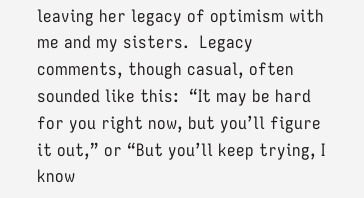leaving her legacy of optimism with me and my sisters.  Legacy comments, though casual, often sounded like this:  “It may be hard for you right now, but you’ll figure it out,” or “But you’ll keep trying, I know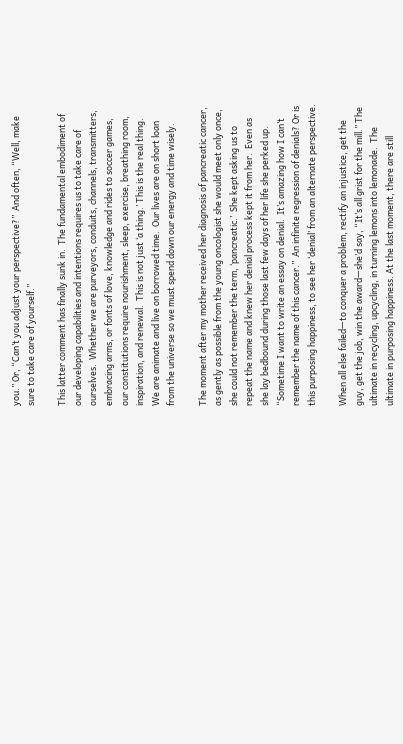you.” Or, “Can’t you adjust your perspective?”  And often, “Well, make sure to take care of yourself.”

This latter comment has finally sunk in.  The fundamental embodiment of our developing capabilities and intentions requires us to take care of ourselves.  Whether we are purveyors, conduits, channels, transmitters, embracing arms, or fonts of love, knowledge and rides to soccer games, our constitutions require nourishment, sleep, exercise, breathing room, inspiration, and renewal.  This is not just ‘a thing.’ This is the real thing.  We are animate and live on borrowed time.  Our lives are on short loan from the universe so we must spend down our energy and time wisely.

The moment after my mother received her diagnosis of pancreatic cancer, as gently as possible from the young oncologist she would meet only once, she could not remember the term, ‘pancreatic.’  She kept asking us to repeat the name and knew her denial process kept it from her.  Even as she lay bedbound during those last few days of her life she perked up.  “Sometime I want to write an essay on denial.  It’s amazing how I can’t remember the name of this cancer.”  An infinite regression of denials? Or is this purposing happiness, to see her ‘denial’ from an alternate perspective.

When all else failed—to conquer a problem, rectify an injustice, get the guy, get the job, win the award—she’d say, “It’s all grist for the mill.” The ultimate in recycling, upcycling, in turning lemons into lemonade.  The ultimate in purposing happiness. At the last moment, there are still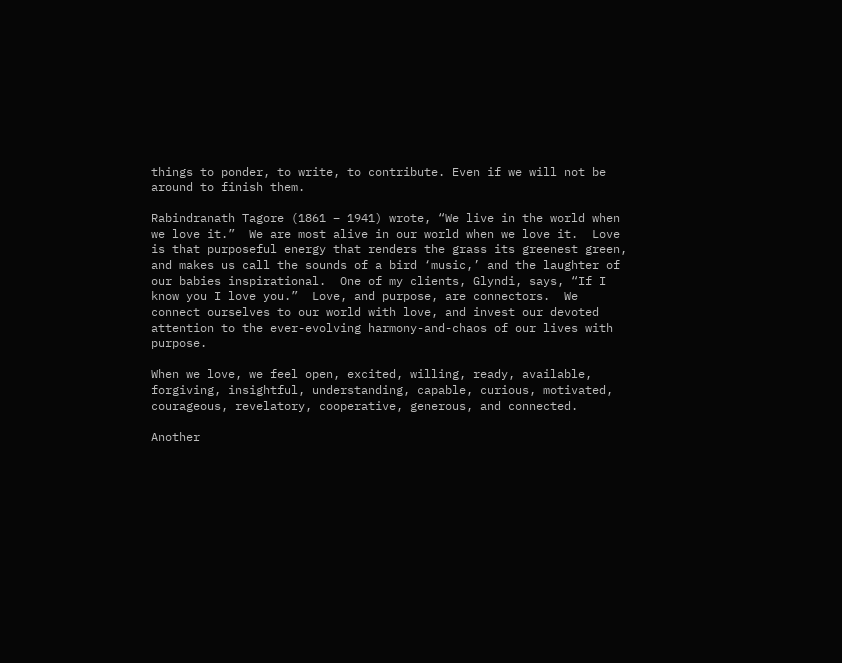things to ponder, to write, to contribute. Even if we will not be around to finish them.

Rabindranath Tagore (1861 – 1941) wrote, “We live in the world when we love it.”  We are most alive in our world when we love it.  Love is that purposeful energy that renders the grass its greenest green, and makes us call the sounds of a bird ‘music,’ and the laughter of our babies inspirational.  One of my clients, Glyndi, says, “If I know you I love you.”  Love, and purpose, are connectors.  We connect ourselves to our world with love, and invest our devoted attention to the ever-evolving harmony-and-chaos of our lives with purpose.

When we love, we feel open, excited, willing, ready, available, forgiving, insightful, understanding, capable, curious, motivated, courageous, revelatory, cooperative, generous, and connected.

Another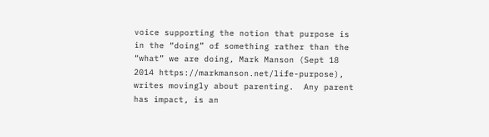voice supporting the notion that purpose is in the “doing” of something rather than the “what” we are doing, Mark Manson (Sept 18 2014 https://markmanson.net/life-purpose), writes movingly about parenting.  Any parent has impact, is an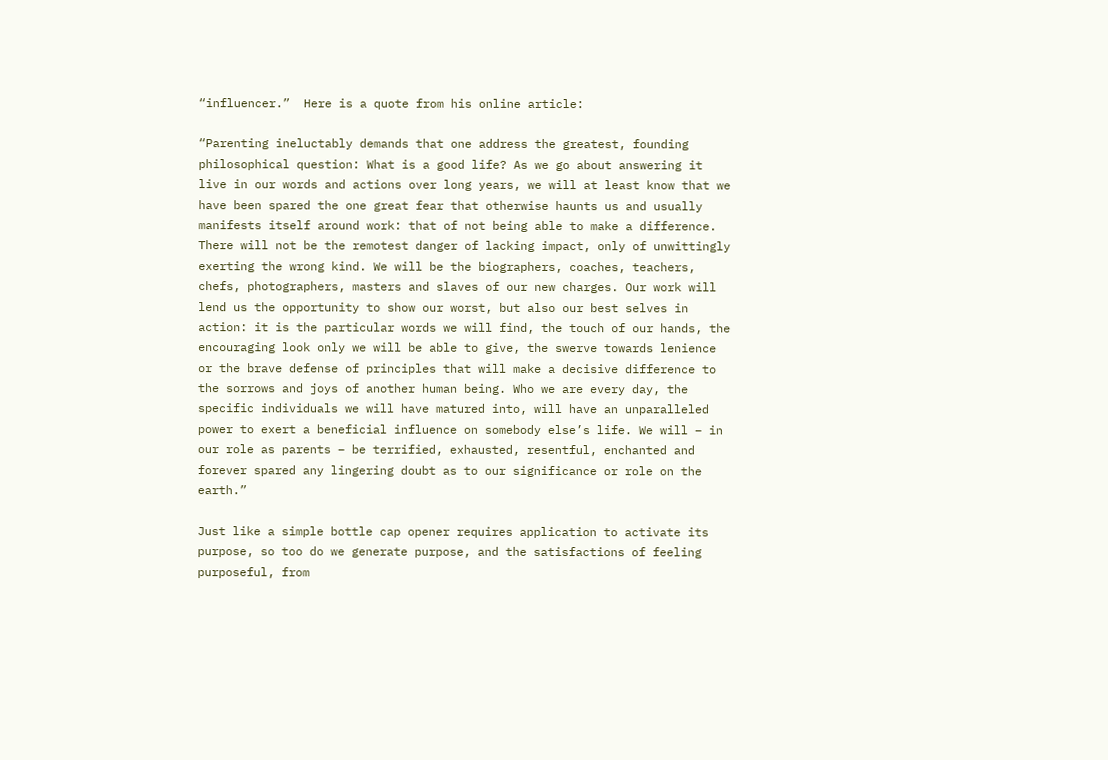“influencer.”  Here is a quote from his online article:

“Parenting ineluctably demands that one address the greatest, founding philosophical question: What is a good life? As we go about answering it live in our words and actions over long years, we will at least know that we have been spared the one great fear that otherwise haunts us and usually manifests itself around work: that of not being able to make a difference. There will not be the remotest danger of lacking impact, only of unwittingly exerting the wrong kind. We will be the biographers, coaches, teachers, chefs, photographers, masters and slaves of our new charges. Our work will lend us the opportunity to show our worst, but also our best selves in action: it is the particular words we will find, the touch of our hands, the encouraging look only we will be able to give, the swerve towards lenience or the brave defense of principles that will make a decisive difference to the sorrows and joys of another human being. Who we are every day, the specific individuals we will have matured into, will have an unparalleled power to exert a beneficial influence on somebody else’s life. We will – in our role as parents – be terrified, exhausted, resentful, enchanted and forever spared any lingering doubt as to our significance or role on the earth.”

Just like a simple bottle cap opener requires application to activate its purpose, so too do we generate purpose, and the satisfactions of feeling purposeful, from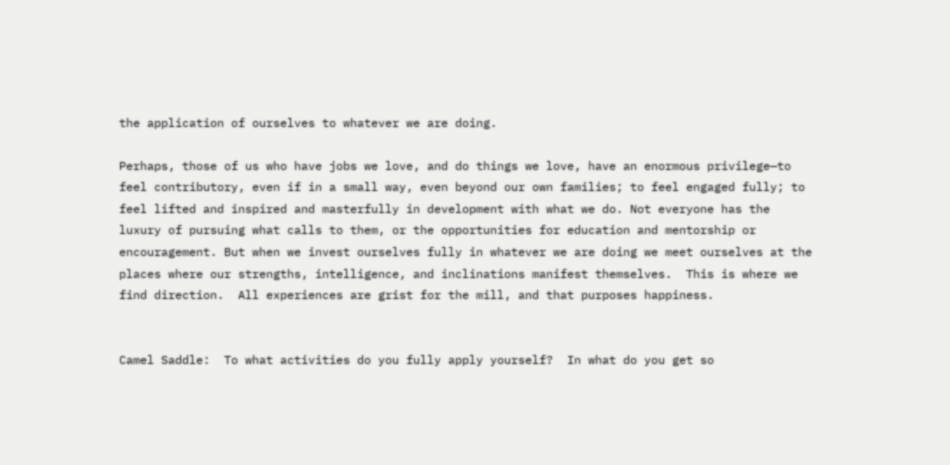the application of ourselves to whatever we are doing.

Perhaps, those of us who have jobs we love, and do things we love, have an enormous privilege—to feel contributory, even if in a small way, even beyond our own families; to feel engaged fully; to feel lifted and inspired and masterfully in development with what we do. Not everyone has the luxury of pursuing what calls to them, or the opportunities for education and mentorship or encouragement. But when we invest ourselves fully in whatever we are doing we meet ourselves at the places where our strengths, intelligence, and inclinations manifest themselves.  This is where we find direction.  All experiences are grist for the mill, and that purposes happiness.


Camel Saddle:  To what activities do you fully apply yourself?  In what do you get so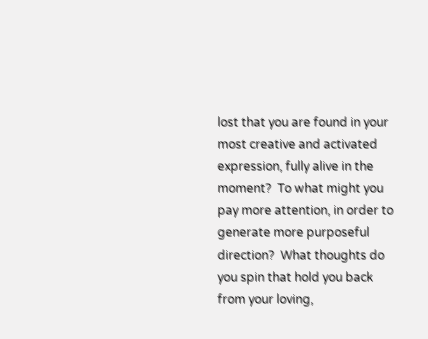lost that you are found in your most creative and activated expression, fully alive in the moment?  To what might you pay more attention, in order to generate more purposeful direction?  What thoughts do you spin that hold you back from your loving,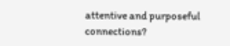attentive and purposeful connections?